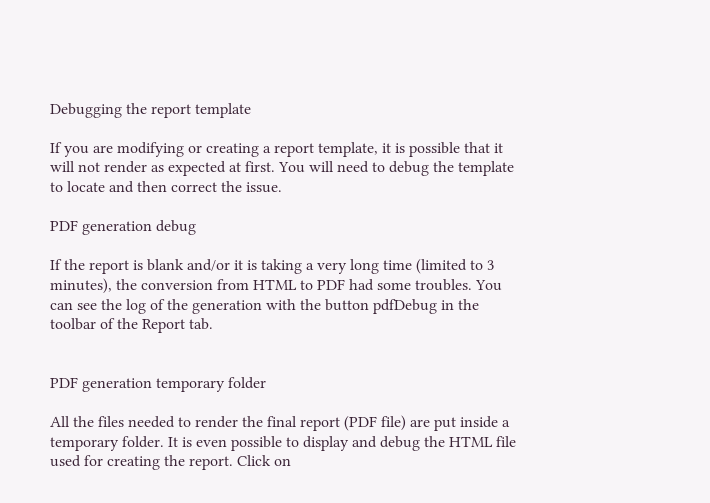Debugging the report template

If you are modifying or creating a report template, it is possible that it will not render as expected at first. You will need to debug the template to locate and then correct the issue.

PDF generation debug

If the report is blank and/or it is taking a very long time (limited to 3 minutes), the conversion from HTML to PDF had some troubles. You can see the log of the generation with the button pdfDebug in the toolbar of the Report tab.


PDF generation temporary folder

All the files needed to render the final report (PDF file) are put inside a temporary folder. It is even possible to display and debug the HTML file used for creating the report. Click on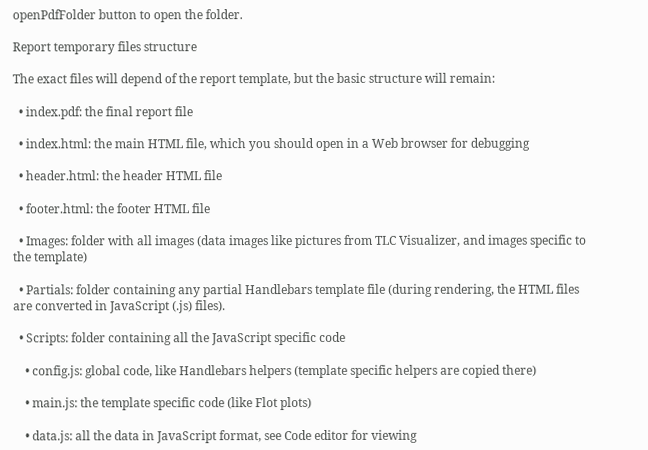openPdfFolder button to open the folder.

Report temporary files structure

The exact files will depend of the report template, but the basic structure will remain:

  • index.pdf: the final report file

  • index.html: the main HTML file, which you should open in a Web browser for debugging

  • header.html: the header HTML file

  • footer.html: the footer HTML file

  • Images: folder with all images (data images like pictures from TLC Visualizer, and images specific to the template)

  • Partials: folder containing any partial Handlebars template file (during rendering, the HTML files are converted in JavaScript (.js) files).

  • Scripts: folder containing all the JavaScript specific code

    • config.js: global code, like Handlebars helpers (template specific helpers are copied there)

    • main.js: the template specific code (like Flot plots)

    • data.js: all the data in JavaScript format, see Code editor for viewing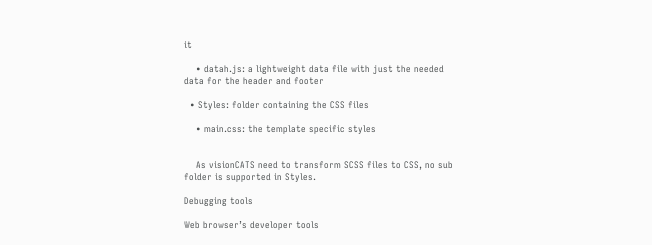it

    • datah.js: a lightweight data file with just the needed data for the header and footer

  • Styles: folder containing the CSS files

    • main.css: the template specific styles


    As visionCATS need to transform SCSS files to CSS, no sub folder is supported in Styles.

Debugging tools

Web browser’s developer tools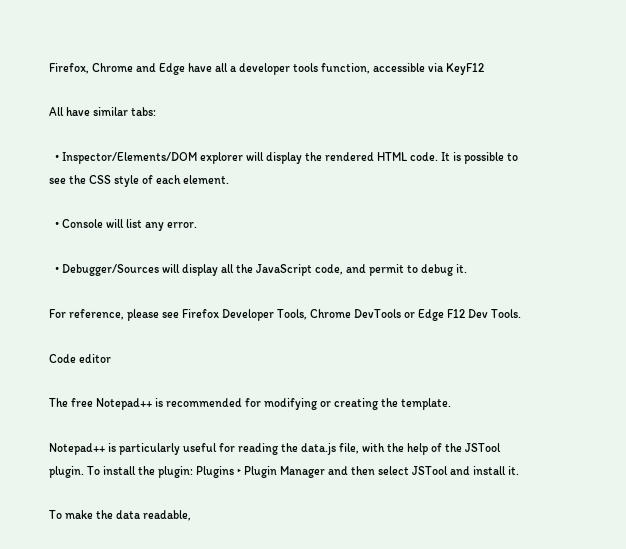Firefox, Chrome and Edge have all a developer tools function, accessible via KeyF12

All have similar tabs:

  • Inspector/Elements/DOM explorer will display the rendered HTML code. It is possible to see the CSS style of each element.

  • Console will list any error.

  • Debugger/Sources will display all the JavaScript code, and permit to debug it.

For reference, please see Firefox Developer Tools, Chrome DevTools or Edge F12 Dev Tools.

Code editor

The free Notepad++ is recommended for modifying or creating the template.

Notepad++ is particularly useful for reading the data.js file, with the help of the JSTool plugin. To install the plugin: Plugins ‣ Plugin Manager and then select JSTool and install it.

To make the data readable,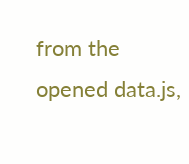from the opened data.js,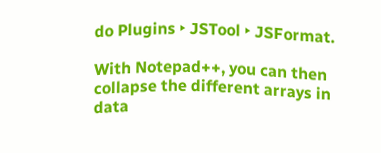do Plugins ‣ JSTool ‣ JSFormat.

With Notepad++, you can then collapse the different arrays in data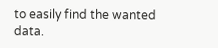to easily find the wanted data.